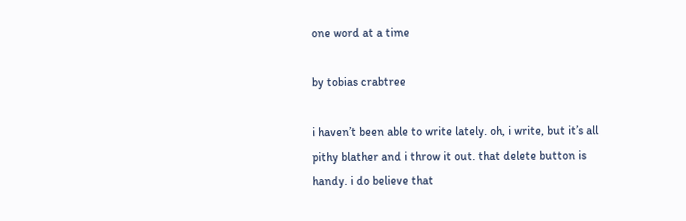one word at a time

by tobias crabtree

i haven’t been able to write lately. oh, i write, but it’s all pithy blather and i throw it out. that delete button is handy. i do believe that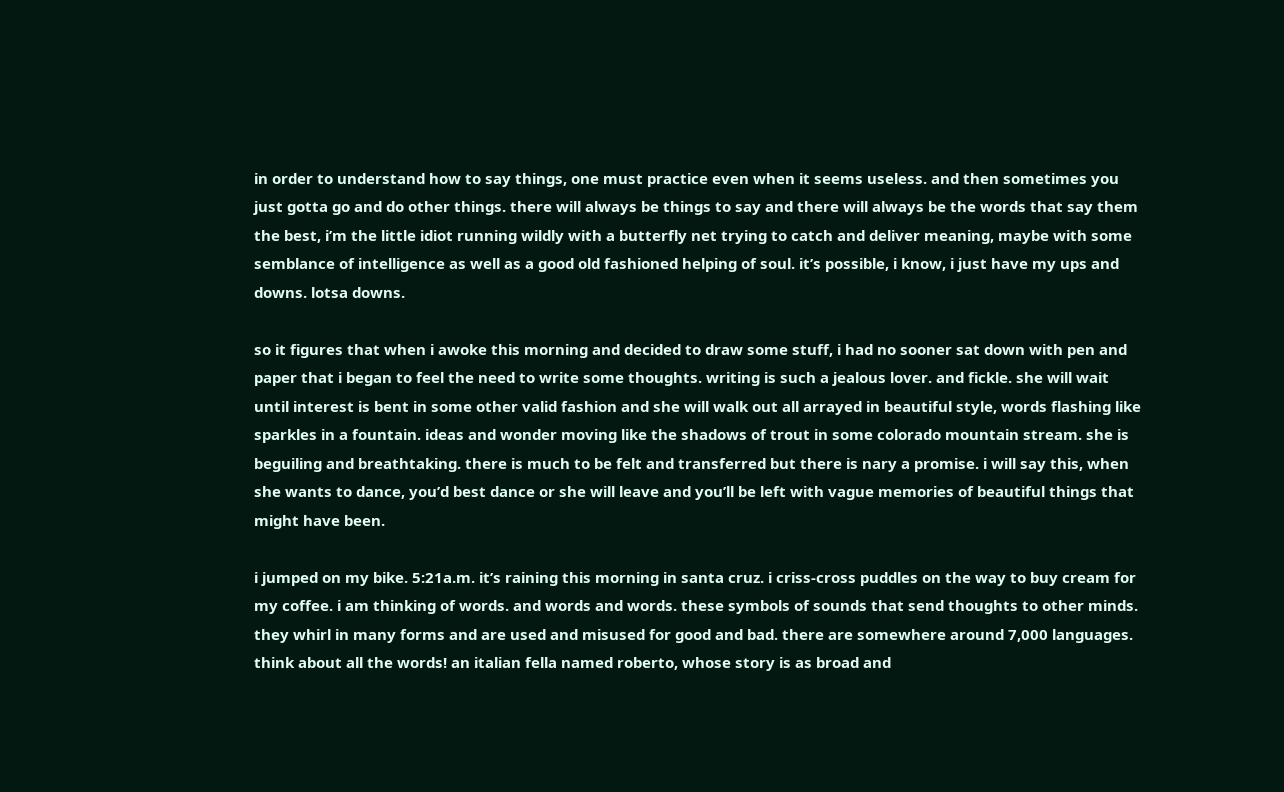in order to understand how to say things, one must practice even when it seems useless. and then sometimes you just gotta go and do other things. there will always be things to say and there will always be the words that say them the best, i’m the little idiot running wildly with a butterfly net trying to catch and deliver meaning, maybe with some semblance of intelligence as well as a good old fashioned helping of soul. it’s possible, i know, i just have my ups and downs. lotsa downs.

so it figures that when i awoke this morning and decided to draw some stuff, i had no sooner sat down with pen and paper that i began to feel the need to write some thoughts. writing is such a jealous lover. and fickle. she will wait until interest is bent in some other valid fashion and she will walk out all arrayed in beautiful style, words flashing like sparkles in a fountain. ideas and wonder moving like the shadows of trout in some colorado mountain stream. she is beguiling and breathtaking. there is much to be felt and transferred but there is nary a promise. i will say this, when she wants to dance, you’d best dance or she will leave and you’ll be left with vague memories of beautiful things that might have been.

i jumped on my bike. 5:21a.m. it’s raining this morning in santa cruz. i criss-cross puddles on the way to buy cream for my coffee. i am thinking of words. and words and words. these symbols of sounds that send thoughts to other minds.  they whirl in many forms and are used and misused for good and bad. there are somewhere around 7,000 languages. think about all the words! an italian fella named roberto, whose story is as broad and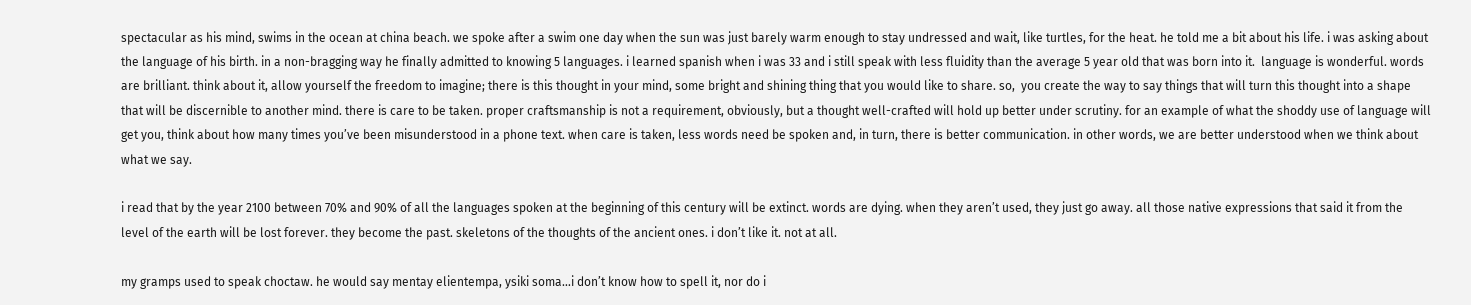spectacular as his mind, swims in the ocean at china beach. we spoke after a swim one day when the sun was just barely warm enough to stay undressed and wait, like turtles, for the heat. he told me a bit about his life. i was asking about the language of his birth. in a non-bragging way he finally admitted to knowing 5 languages. i learned spanish when i was 33 and i still speak with less fluidity than the average 5 year old that was born into it.  language is wonderful. words are brilliant. think about it, allow yourself the freedom to imagine; there is this thought in your mind, some bright and shining thing that you would like to share. so,  you create the way to say things that will turn this thought into a shape that will be discernible to another mind. there is care to be taken. proper craftsmanship is not a requirement, obviously, but a thought well-crafted will hold up better under scrutiny. for an example of what the shoddy use of language will get you, think about how many times you’ve been misunderstood in a phone text. when care is taken, less words need be spoken and, in turn, there is better communication. in other words, we are better understood when we think about what we say.

i read that by the year 2100 between 70% and 90% of all the languages spoken at the beginning of this century will be extinct. words are dying. when they aren’t used, they just go away. all those native expressions that said it from the level of the earth will be lost forever. they become the past. skeletons of the thoughts of the ancient ones. i don’t like it. not at all.

my gramps used to speak choctaw. he would say mentay elientempa, ysiki soma…i don’t know how to spell it, nor do i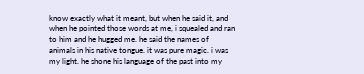know exactly what it meant, but when he said it, and when he pointed those words at me, i squealed and ran to him and he hugged me. he said the names of animals in his native tongue. it was pure magic. i was my light. he shone his language of the past into my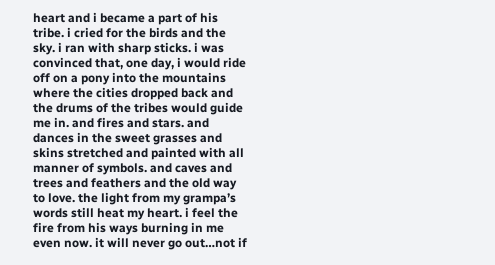heart and i became a part of his tribe. i cried for the birds and the sky. i ran with sharp sticks. i was convinced that, one day, i would ride off on a pony into the mountains where the cities dropped back and the drums of the tribes would guide me in. and fires and stars. and dances in the sweet grasses and skins stretched and painted with all manner of symbols. and caves and trees and feathers and the old way to love. the light from my grampa’s words still heat my heart. i feel the fire from his ways burning in me even now. it will never go out…not if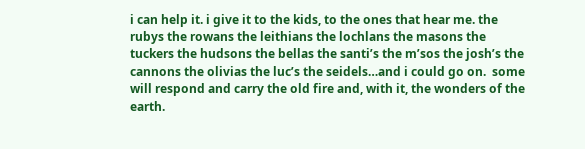i can help it. i give it to the kids, to the ones that hear me. the rubys the rowans the leithians the lochlans the masons the tuckers the hudsons the bellas the santi’s the m’sos the josh’s the cannons the olivias the luc’s the seidels…and i could go on.  some will respond and carry the old fire and, with it, the wonders of the earth.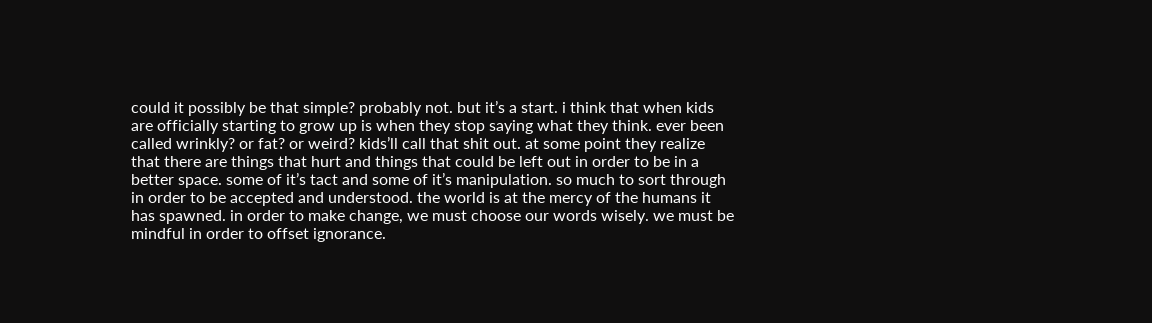could it possibly be that simple? probably not. but it’s a start. i think that when kids are officially starting to grow up is when they stop saying what they think. ever been called wrinkly? or fat? or weird? kids’ll call that shit out. at some point they realize that there are things that hurt and things that could be left out in order to be in a better space. some of it’s tact and some of it’s manipulation. so much to sort through in order to be accepted and understood. the world is at the mercy of the humans it has spawned. in order to make change, we must choose our words wisely. we must be mindful in order to offset ignorance.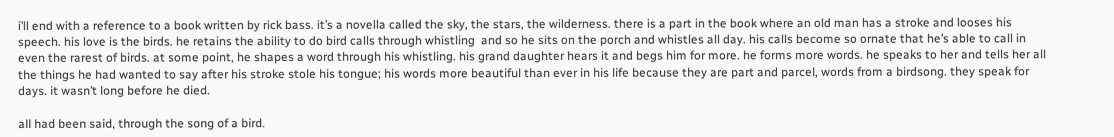i’ll end with a reference to a book written by rick bass. it’s a novella called the sky, the stars, the wilderness. there is a part in the book where an old man has a stroke and looses his speech. his love is the birds. he retains the ability to do bird calls through whistling  and so he sits on the porch and whistles all day. his calls become so ornate that he’s able to call in even the rarest of birds. at some point, he shapes a word through his whistling. his grand daughter hears it and begs him for more. he forms more words. he speaks to her and tells her all the things he had wanted to say after his stroke stole his tongue; his words more beautiful than ever in his life because they are part and parcel, words from a birdsong. they speak for days. it wasn’t long before he died.

all had been said, through the song of a bird.